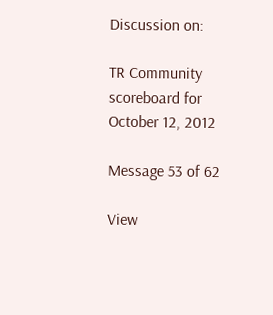Discussion on:

TR Community scoreboard for October 12, 2012

Message 53 of 62

View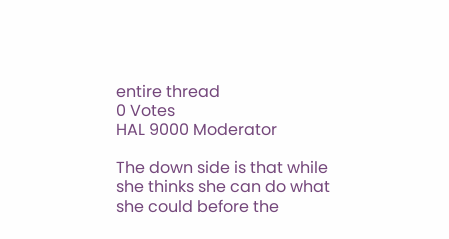entire thread
0 Votes
HAL 9000 Moderator

The down side is that while she thinks she can do what she could before the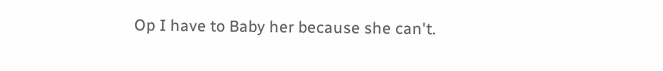Op I have to Baby her because she can't.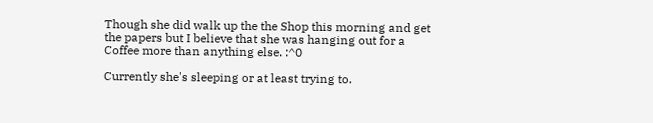Though she did walk up the the Shop this morning and get the papers but I believe that she was hanging out for a Coffee more than anything else. :^0

Currently she's sleeping or at least trying to.